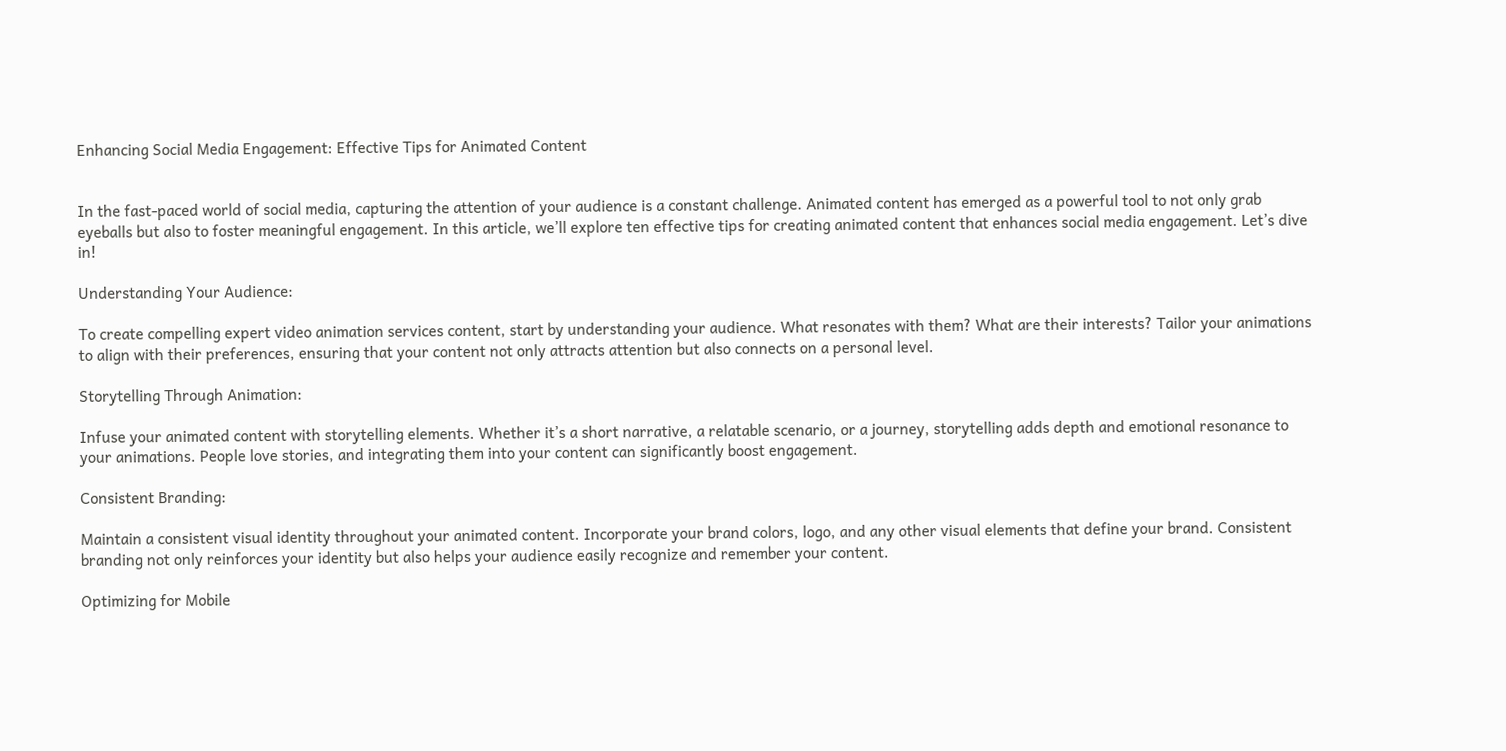Enhancing Social Media Engagement: Effective Tips for Animated Content


In the fast-paced world of social media, capturing the attention of your audience is a constant challenge. Animated content has emerged as a powerful tool to not only grab eyeballs but also to foster meaningful engagement. In this article, we’ll explore ten effective tips for creating animated content that enhances social media engagement. Let’s dive in!

Understanding Your Audience:

To create compelling expert video animation services content, start by understanding your audience. What resonates with them? What are their interests? Tailor your animations to align with their preferences, ensuring that your content not only attracts attention but also connects on a personal level.

Storytelling Through Animation:

Infuse your animated content with storytelling elements. Whether it’s a short narrative, a relatable scenario, or a journey, storytelling adds depth and emotional resonance to your animations. People love stories, and integrating them into your content can significantly boost engagement.

Consistent Branding:

Maintain a consistent visual identity throughout your animated content. Incorporate your brand colors, logo, and any other visual elements that define your brand. Consistent branding not only reinforces your identity but also helps your audience easily recognize and remember your content.

Optimizing for Mobile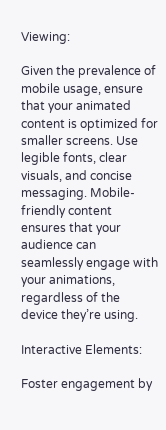Viewing:

Given the prevalence of mobile usage, ensure that your animated content is optimized for smaller screens. Use legible fonts, clear visuals, and concise messaging. Mobile-friendly content ensures that your audience can seamlessly engage with your animations, regardless of the device they’re using.

Interactive Elements:

Foster engagement by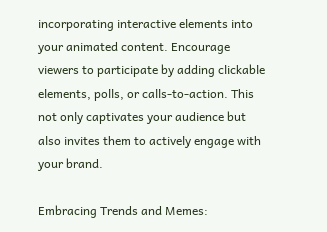incorporating interactive elements into your animated content. Encourage viewers to participate by adding clickable elements, polls, or calls-to-action. This not only captivates your audience but also invites them to actively engage with your brand.

Embracing Trends and Memes: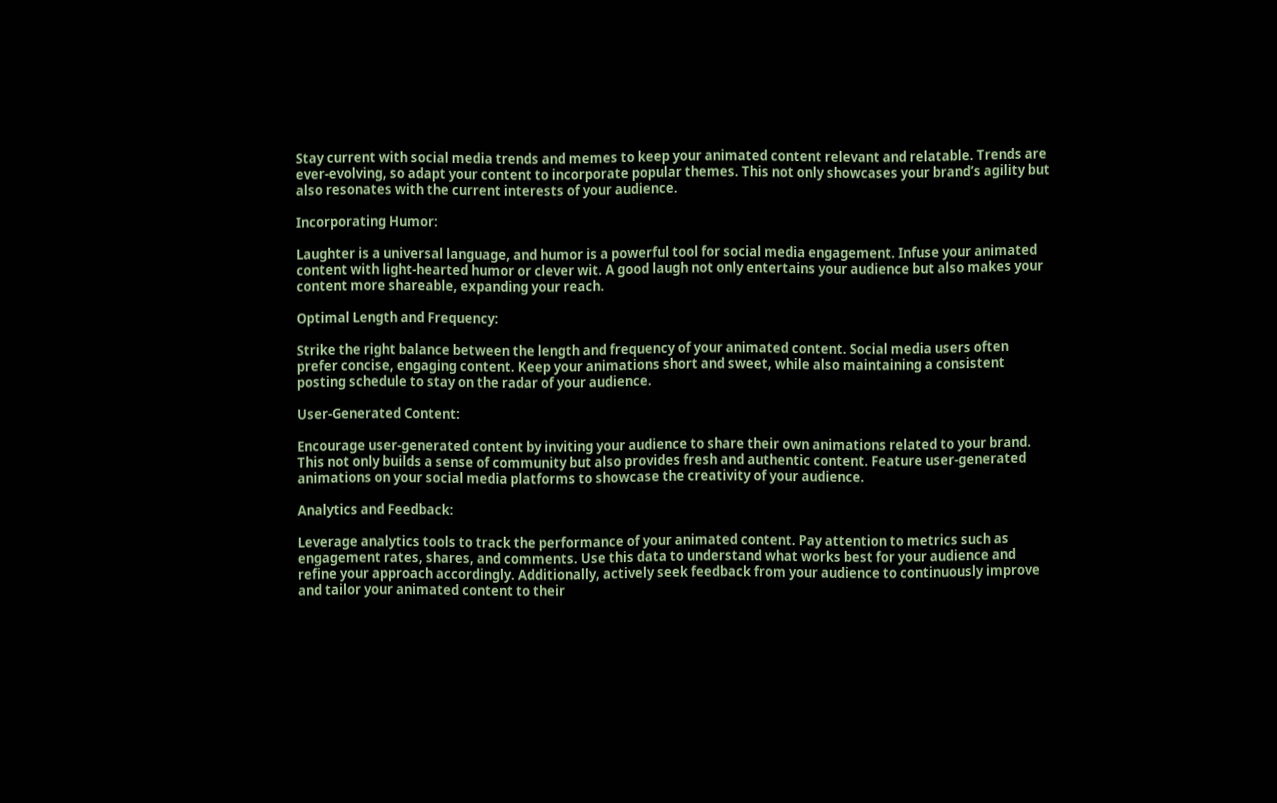Stay current with social media trends and memes to keep your animated content relevant and relatable. Trends are ever-evolving, so adapt your content to incorporate popular themes. This not only showcases your brand’s agility but also resonates with the current interests of your audience.

Incorporating Humor:

Laughter is a universal language, and humor is a powerful tool for social media engagement. Infuse your animated content with light-hearted humor or clever wit. A good laugh not only entertains your audience but also makes your content more shareable, expanding your reach.

Optimal Length and Frequency:

Strike the right balance between the length and frequency of your animated content. Social media users often prefer concise, engaging content. Keep your animations short and sweet, while also maintaining a consistent posting schedule to stay on the radar of your audience.

User-Generated Content:

Encourage user-generated content by inviting your audience to share their own animations related to your brand. This not only builds a sense of community but also provides fresh and authentic content. Feature user-generated animations on your social media platforms to showcase the creativity of your audience.

Analytics and Feedback:

Leverage analytics tools to track the performance of your animated content. Pay attention to metrics such as engagement rates, shares, and comments. Use this data to understand what works best for your audience and refine your approach accordingly. Additionally, actively seek feedback from your audience to continuously improve and tailor your animated content to their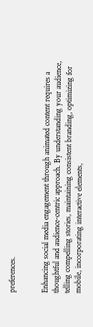preferences.


Enhancing social media engagement through animated content requires a thoughtful and audience-centric approach. By understanding your audience, telling compelling stories, maintaining consistent branding, optimizing for mobile, incorporating interactive elements,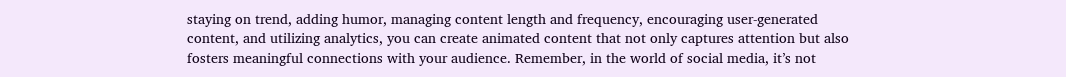staying on trend, adding humor, managing content length and frequency, encouraging user-generated content, and utilizing analytics, you can create animated content that not only captures attention but also fosters meaningful connections with your audience. Remember, in the world of social media, it’s not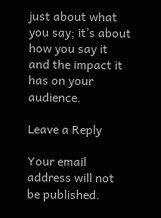just about what you say; it’s about how you say it and the impact it has on your audience.

Leave a Reply

Your email address will not be published.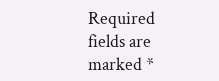Required fields are marked *